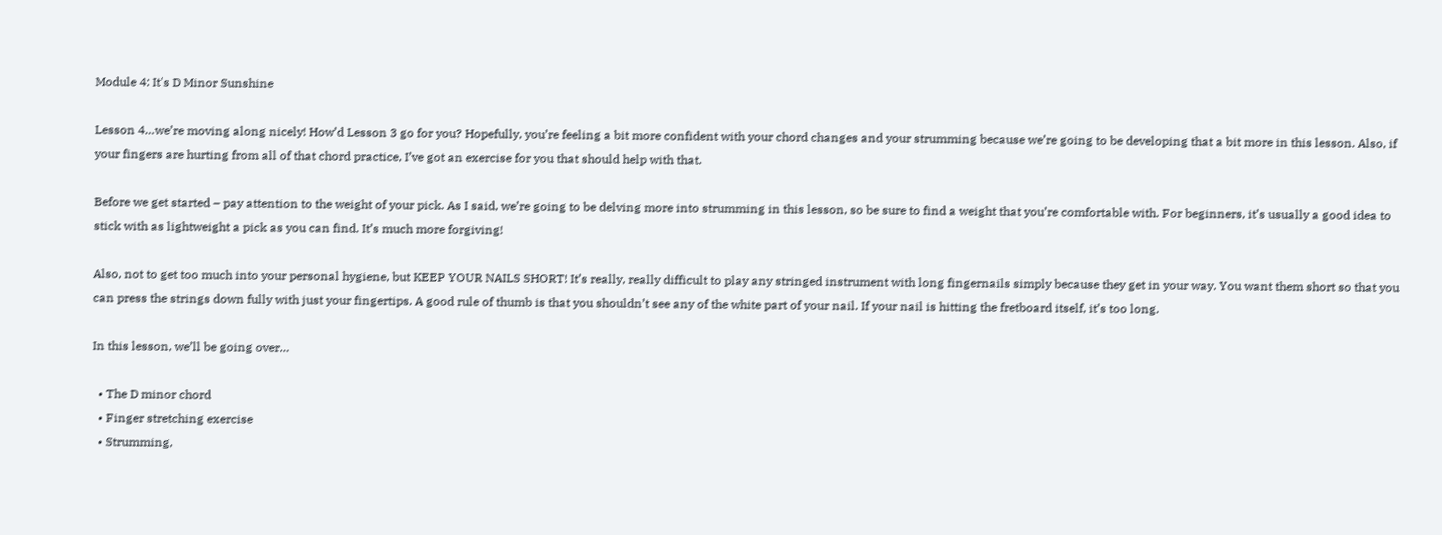Module 4: It's D Minor Sunshine

Lesson 4…we’re moving along nicely! How’d Lesson 3 go for you? Hopefully, you’re feeling a bit more confident with your chord changes and your strumming because we’re going to be developing that a bit more in this lesson. Also, if your fingers are hurting from all of that chord practice, I’ve got an exercise for you that should help with that.

Before we get started – pay attention to the weight of your pick. As I said, we’re going to be delving more into strumming in this lesson, so be sure to find a weight that you’re comfortable with. For beginners, it’s usually a good idea to stick with as lightweight a pick as you can find. It’s much more forgiving!

Also, not to get too much into your personal hygiene, but KEEP YOUR NAILS SHORT! It’s really, really difficult to play any stringed instrument with long fingernails simply because they get in your way. You want them short so that you can press the strings down fully with just your fingertips. A good rule of thumb is that you shouldn’t see any of the white part of your nail. If your nail is hitting the fretboard itself, it’s too long.

In this lesson, we’ll be going over…

  • The D minor chord
  • Finger stretching exercise
  • Strumming,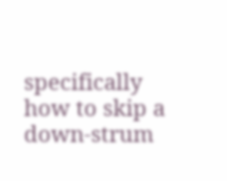specifically how to skip a down-strum